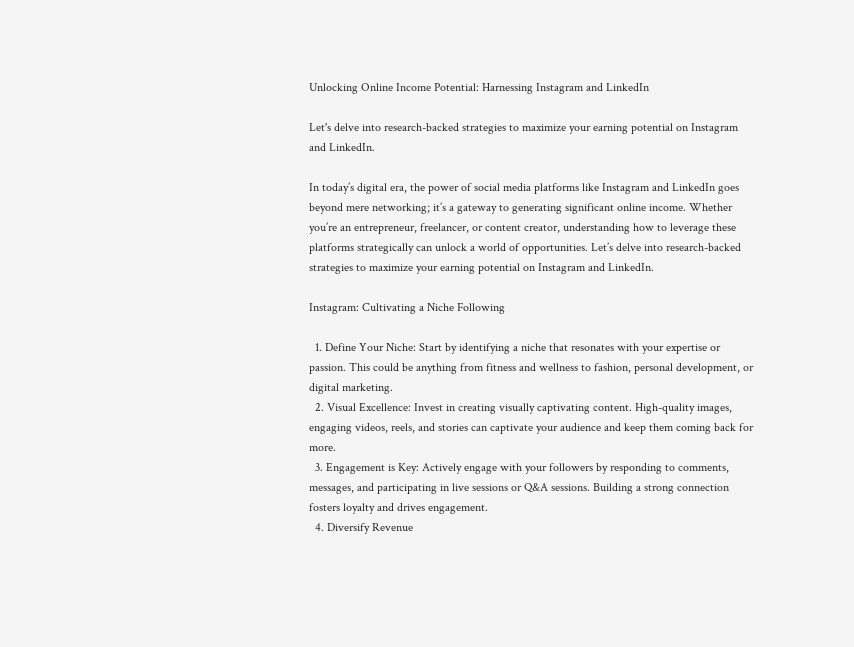Unlocking Online Income Potential: Harnessing Instagram and LinkedIn

Let's delve into research-backed strategies to maximize your earning potential on Instagram and LinkedIn.

In today’s digital era, the power of social media platforms like Instagram and LinkedIn goes beyond mere networking; it’s a gateway to generating significant online income. Whether you’re an entrepreneur, freelancer, or content creator, understanding how to leverage these platforms strategically can unlock a world of opportunities. Let’s delve into research-backed strategies to maximize your earning potential on Instagram and LinkedIn.

Instagram: Cultivating a Niche Following

  1. Define Your Niche: Start by identifying a niche that resonates with your expertise or passion. This could be anything from fitness and wellness to fashion, personal development, or digital marketing.
  2. Visual Excellence: Invest in creating visually captivating content. High-quality images, engaging videos, reels, and stories can captivate your audience and keep them coming back for more.
  3. Engagement is Key: Actively engage with your followers by responding to comments, messages, and participating in live sessions or Q&A sessions. Building a strong connection fosters loyalty and drives engagement.
  4. Diversify Revenue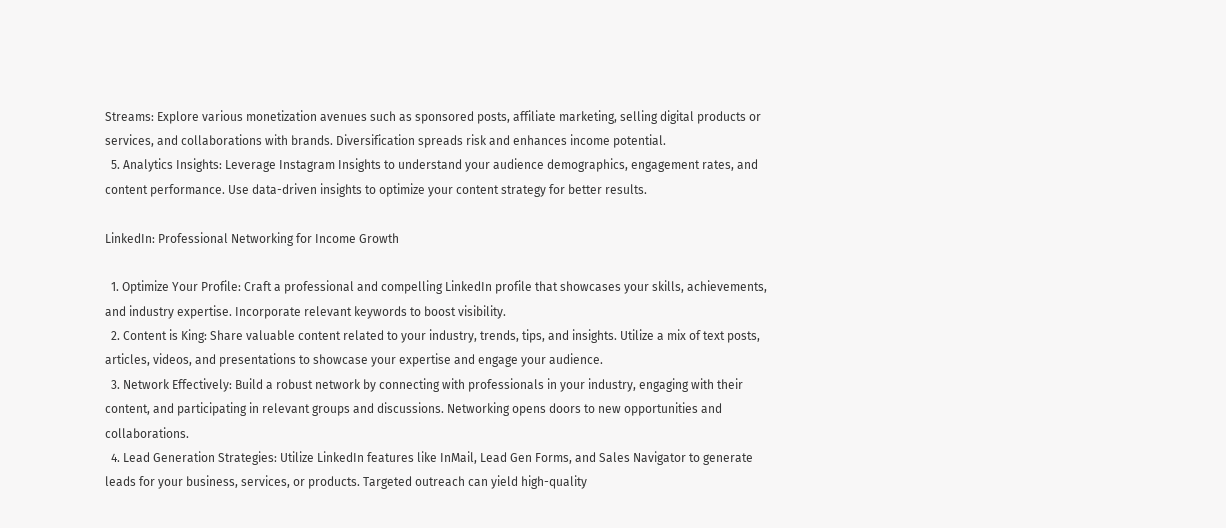Streams: Explore various monetization avenues such as sponsored posts, affiliate marketing, selling digital products or services, and collaborations with brands. Diversification spreads risk and enhances income potential.
  5. Analytics Insights: Leverage Instagram Insights to understand your audience demographics, engagement rates, and content performance. Use data-driven insights to optimize your content strategy for better results.

LinkedIn: Professional Networking for Income Growth

  1. Optimize Your Profile: Craft a professional and compelling LinkedIn profile that showcases your skills, achievements, and industry expertise. Incorporate relevant keywords to boost visibility.
  2. Content is King: Share valuable content related to your industry, trends, tips, and insights. Utilize a mix of text posts, articles, videos, and presentations to showcase your expertise and engage your audience.
  3. Network Effectively: Build a robust network by connecting with professionals in your industry, engaging with their content, and participating in relevant groups and discussions. Networking opens doors to new opportunities and collaborations.
  4. Lead Generation Strategies: Utilize LinkedIn features like InMail, Lead Gen Forms, and Sales Navigator to generate leads for your business, services, or products. Targeted outreach can yield high-quality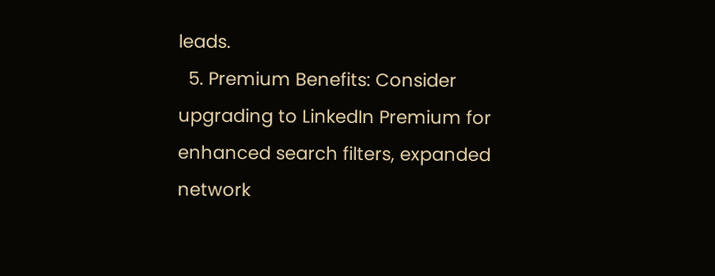leads.
  5. Premium Benefits: Consider upgrading to LinkedIn Premium for enhanced search filters, expanded network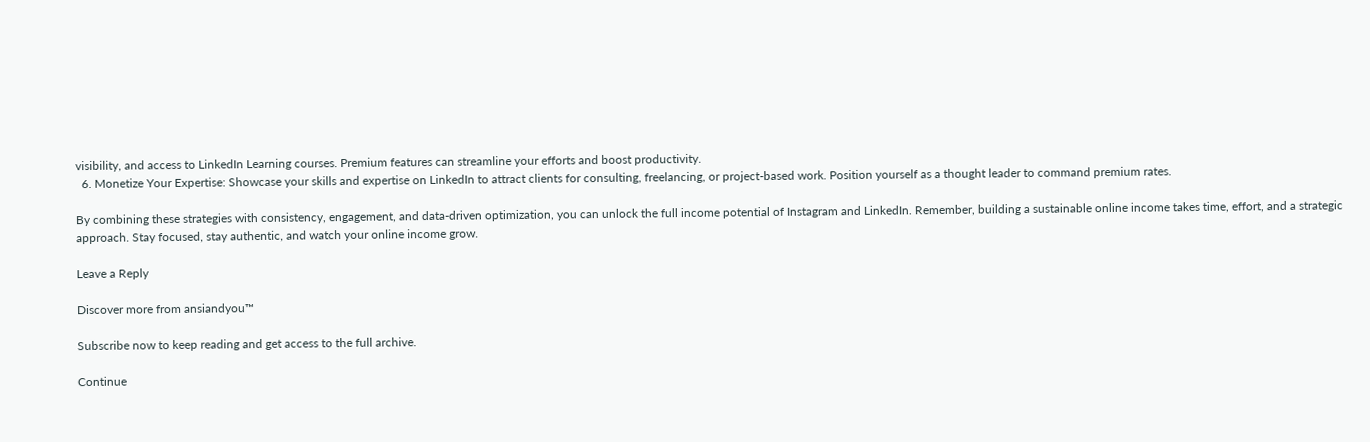visibility, and access to LinkedIn Learning courses. Premium features can streamline your efforts and boost productivity.
  6. Monetize Your Expertise: Showcase your skills and expertise on LinkedIn to attract clients for consulting, freelancing, or project-based work. Position yourself as a thought leader to command premium rates.

By combining these strategies with consistency, engagement, and data-driven optimization, you can unlock the full income potential of Instagram and LinkedIn. Remember, building a sustainable online income takes time, effort, and a strategic approach. Stay focused, stay authentic, and watch your online income grow.

Leave a Reply

Discover more from ansiandyou™

Subscribe now to keep reading and get access to the full archive.

Continue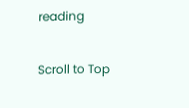reading

Scroll to Top